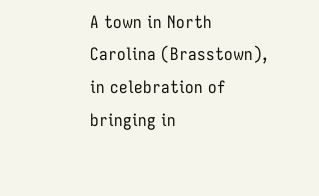A town in North Carolina (Brasstown), in celebration of bringing in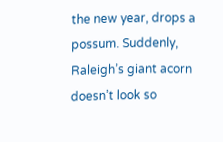the new year, drops a possum. Suddenly, Raleigh’s giant acorn doesn’t look so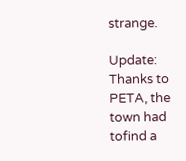strange.

Update: Thanks to PETA, the town had tofind a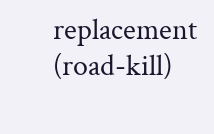replacement (road-kill)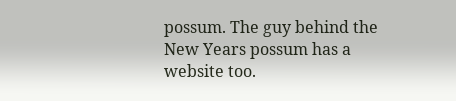possum. The guy behind the New Years possum has a website too.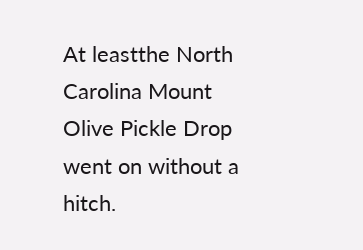At leastthe North Carolina Mount Olive Pickle Drop went on without a hitch.